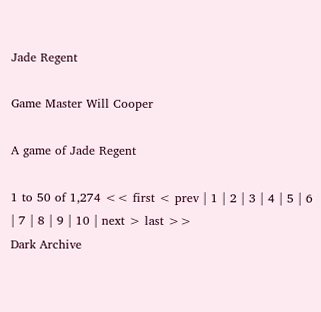Jade Regent

Game Master Will Cooper

A game of Jade Regent

1 to 50 of 1,274 << first < prev | 1 | 2 | 3 | 4 | 5 | 6 | 7 | 8 | 9 | 10 | next > last >>
Dark Archive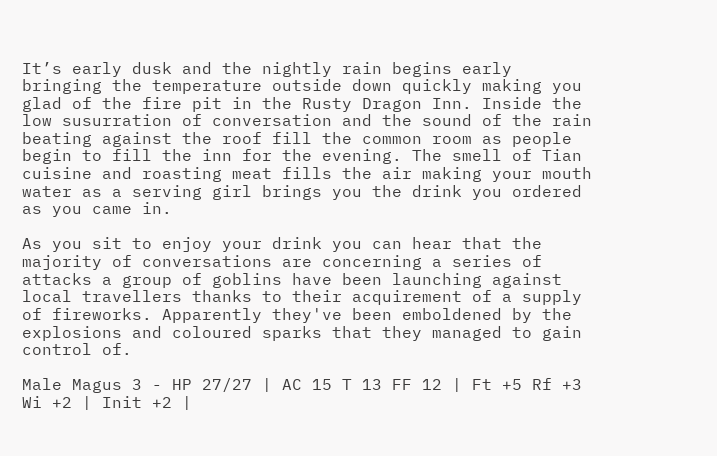It’s early dusk and the nightly rain begins early bringing the temperature outside down quickly making you glad of the fire pit in the Rusty Dragon Inn. Inside the low susurration of conversation and the sound of the rain beating against the roof fill the common room as people begin to fill the inn for the evening. The smell of Tian cuisine and roasting meat fills the air making your mouth water as a serving girl brings you the drink you ordered as you came in.

As you sit to enjoy your drink you can hear that the majority of conversations are concerning a series of attacks a group of goblins have been launching against local travellers thanks to their acquirement of a supply of fireworks. Apparently they've been emboldened by the explosions and coloured sparks that they managed to gain control of.

Male Magus 3 - HP 27/27 | AC 15 T 13 FF 12 | Ft +5 Rf +3 Wi +2 | Init +2 |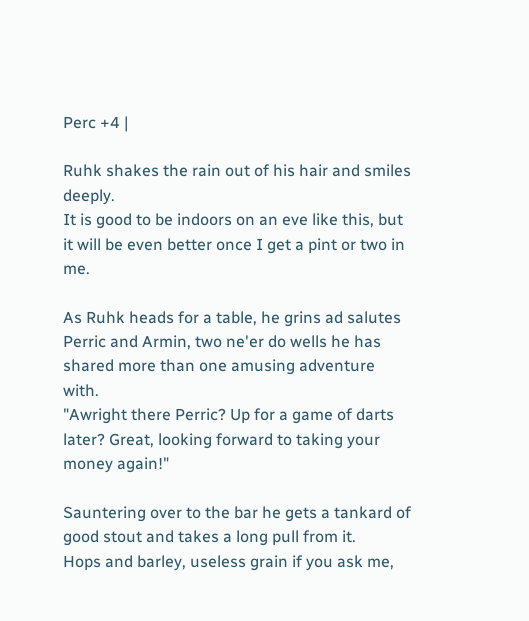Perc +4 |

Ruhk shakes the rain out of his hair and smiles deeply.
It is good to be indoors on an eve like this, but it will be even better once I get a pint or two in me.

As Ruhk heads for a table, he grins ad salutes Perric and Armin, two ne'er do wells he has shared more than one amusing adventure with.
"Awright there Perric? Up for a game of darts later? Great, looking forward to taking your money again!"

Sauntering over to the bar he gets a tankard of good stout and takes a long pull from it.
Hops and barley, useless grain if you ask me,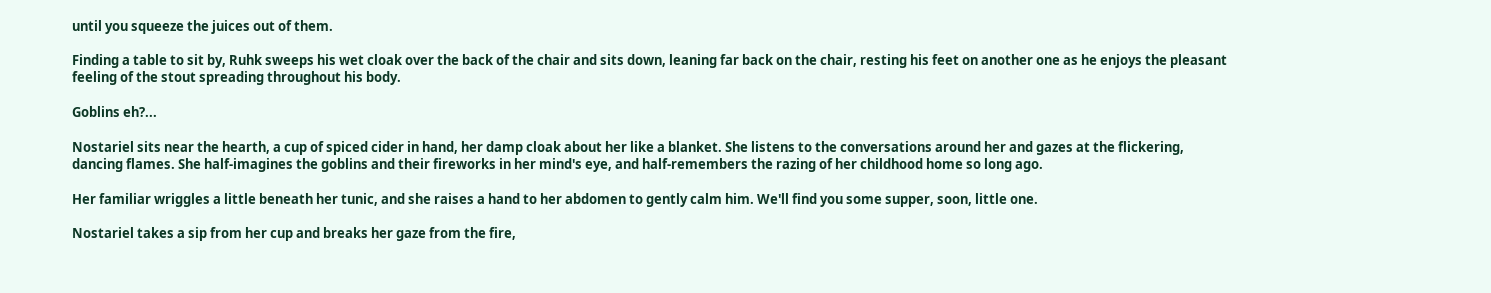until you squeeze the juices out of them.

Finding a table to sit by, Ruhk sweeps his wet cloak over the back of the chair and sits down, leaning far back on the chair, resting his feet on another one as he enjoys the pleasant feeling of the stout spreading throughout his body.

Goblins eh?...

Nostariel sits near the hearth, a cup of spiced cider in hand, her damp cloak about her like a blanket. She listens to the conversations around her and gazes at the flickering, dancing flames. She half-imagines the goblins and their fireworks in her mind's eye, and half-remembers the razing of her childhood home so long ago.

Her familiar wriggles a little beneath her tunic, and she raises a hand to her abdomen to gently calm him. We'll find you some supper, soon, little one.

Nostariel takes a sip from her cup and breaks her gaze from the fire,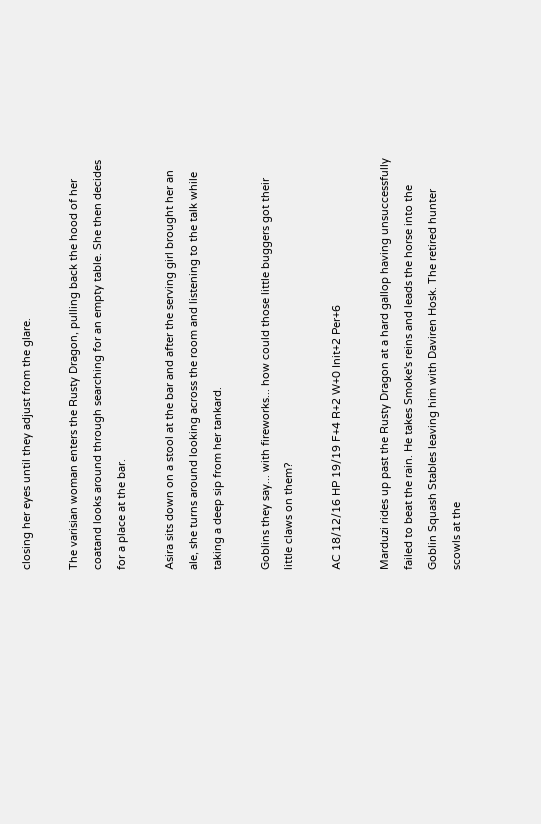closing her eyes until they adjust from the glare.

The varisian woman enters the Rusty Dragon, pulling back the hood of her coatand looks around through searching for an empty table. She then decides for a place at the bar.

Asira sits down on a stool at the bar and after the serving girl brought her an ale, she turns around looking across the room and listening to the talk while taking a deep sip from her tankard.

Goblins they say... with fireworks... how could those little buggers got their little claws on them?

AC 18/12/16 HP 19/19 F+4 R+2 W+0 Init+2 Per+6

Marduzi rides up past the Rusty Dragon at a hard gallop having unsuccessfully failed to beat the rain. He takes Smoke's reins and leads the horse into the Goblin Squash Stables leaving him with Daviren Hosk. The retired hunter scowls at the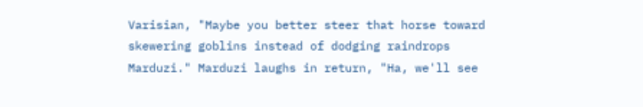Varisian, "Maybe you better steer that horse toward skewering goblins instead of dodging raindrops Marduzi." Marduzi laughs in return, "Ha, we'll see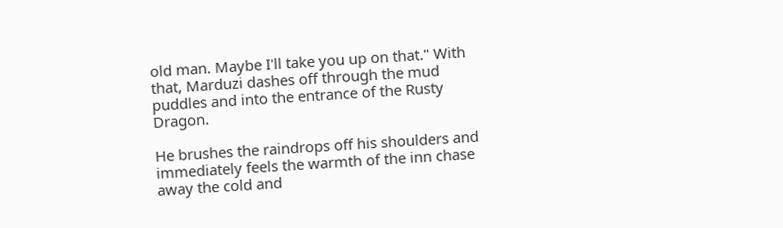old man. Maybe I'll take you up on that." With that, Marduzi dashes off through the mud puddles and into the entrance of the Rusty Dragon.

He brushes the raindrops off his shoulders and immediately feels the warmth of the inn chase away the cold and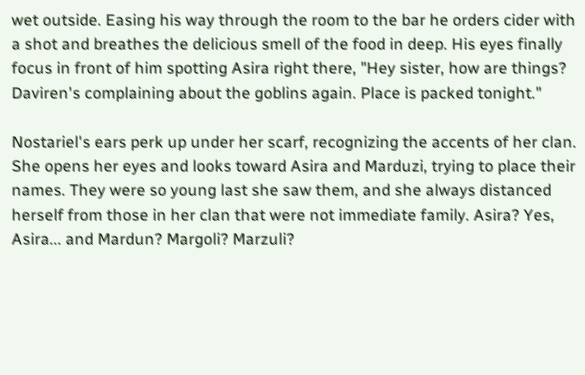wet outside. Easing his way through the room to the bar he orders cider with a shot and breathes the delicious smell of the food in deep. His eyes finally focus in front of him spotting Asira right there, "Hey sister, how are things? Daviren's complaining about the goblins again. Place is packed tonight."

Nostariel's ears perk up under her scarf, recognizing the accents of her clan. She opens her eyes and looks toward Asira and Marduzi, trying to place their names. They were so young last she saw them, and she always distanced herself from those in her clan that were not immediate family. Asira? Yes, Asira... and Mardun? Margoli? Marzuli?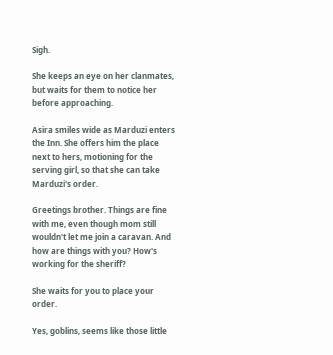Sigh.

She keeps an eye on her clanmates, but waits for them to notice her before approaching.

Asira smiles wide as Marduzi enters the Inn. She offers him the place next to hers, motioning for the serving girl, so that she can take Marduzi's order.

Greetings brother. Things are fine with me, even though mom still wouldn't let me join a caravan. And how are things with you? How's working for the sheriff?

She waits for you to place your order.

Yes, goblins, seems like those little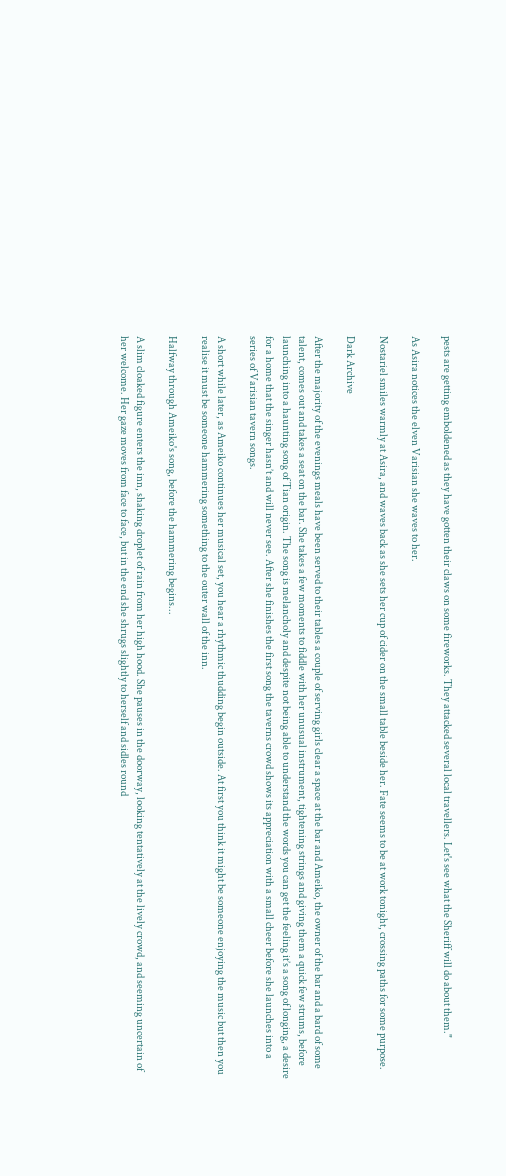pests are getting emboldened as they have gotten their claws on some fireworks. They attacked several local travellers. Let's see what the Sheriff will do about them."

As Asira notices the elven Varisian she waves to her.

Nostariel smiles warmly at Asira, and waves back as she sets her cup of cider on the small table beside her. Fate seems to be at work tonight, crossing paths for some purpose.

Dark Archive

After the majority of the evenings meals have been served to their tables a couple of serving girls clear a space at the bar and Ameiko, the owner of the bar and a bard of some talent, comes out and takes a seat on the bar. She takes a few moments to fiddle with her unusual instrument, tightening strings and giving them a quick few strums, before launching into a haunting song of Tian origin. The song is melancholy and despite not being able to understand the words you can get the feeling it’s a song of longing, a desire for a home that the singer hasn’t and will never see. After she finishes the first song the taverns crowd shows its appreciation with a small cheer before she launches into a series of Varisian tavern songs.

A short while later, as Ameiko continues her musical set, you hear a rhythmic thudding begin outside. At first you think it might be someone enjoying the music but then you realise it must be someone hammering something to the outer wall of the inn.

Halfway through Ameiko's song, before the hammering begins...

A slim cloaked figure enters the inn, shaking droplet of rain from her high hood. She pauses in the doorway, looking tentatively at the lively crowd, and seeming uncertain of her welcome. Her gaze moves from face to face, but in the end she shrugs slightly to herself and sidles round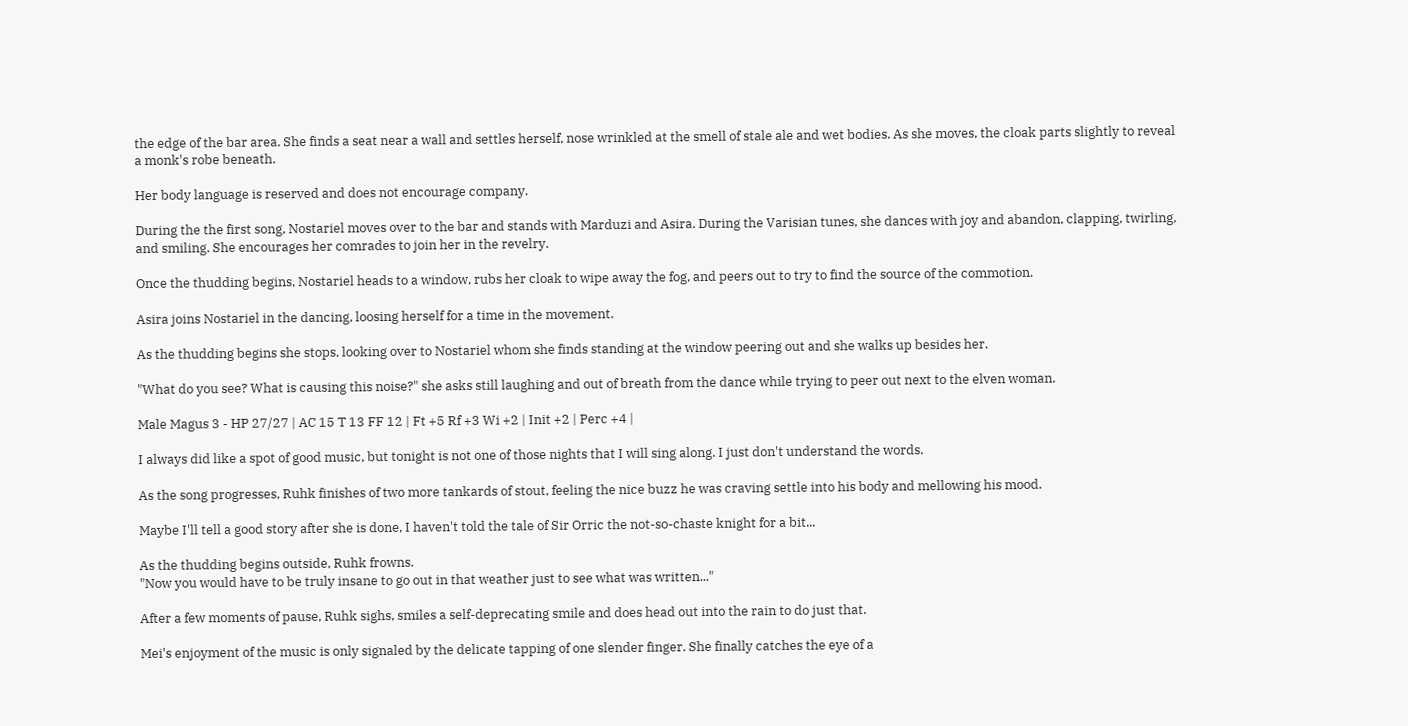the edge of the bar area. She finds a seat near a wall and settles herself, nose wrinkled at the smell of stale ale and wet bodies. As she moves, the cloak parts slightly to reveal a monk's robe beneath.

Her body language is reserved and does not encourage company.

During the the first song, Nostariel moves over to the bar and stands with Marduzi and Asira. During the Varisian tunes, she dances with joy and abandon, clapping, twirling, and smiling. She encourages her comrades to join her in the revelry.

Once the thudding begins, Nostariel heads to a window, rubs her cloak to wipe away the fog, and peers out to try to find the source of the commotion.

Asira joins Nostariel in the dancing, loosing herself for a time in the movement.

As the thudding begins she stops, looking over to Nostariel whom she finds standing at the window peering out and she walks up besides her.

"What do you see? What is causing this noise?" she asks still laughing and out of breath from the dance while trying to peer out next to the elven woman.

Male Magus 3 - HP 27/27 | AC 15 T 13 FF 12 | Ft +5 Rf +3 Wi +2 | Init +2 | Perc +4 |

I always did like a spot of good music, but tonight is not one of those nights that I will sing along. I just don't understand the words.

As the song progresses, Ruhk finishes of two more tankards of stout, feeling the nice buzz he was craving settle into his body and mellowing his mood.

Maybe I'll tell a good story after she is done, I haven't told the tale of Sir Orric the not-so-chaste knight for a bit...

As the thudding begins outside, Ruhk frowns.
"Now you would have to be truly insane to go out in that weather just to see what was written..."

After a few moments of pause, Ruhk sighs, smiles a self-deprecating smile and does head out into the rain to do just that.

Mei's enjoyment of the music is only signaled by the delicate tapping of one slender finger. She finally catches the eye of a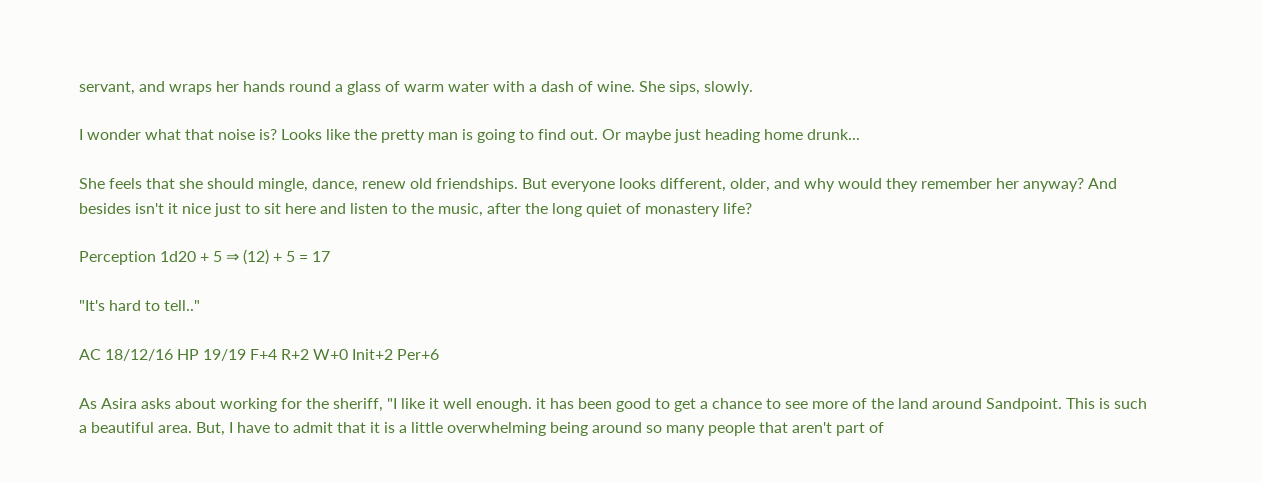servant, and wraps her hands round a glass of warm water with a dash of wine. She sips, slowly.

I wonder what that noise is? Looks like the pretty man is going to find out. Or maybe just heading home drunk...

She feels that she should mingle, dance, renew old friendships. But everyone looks different, older, and why would they remember her anyway? And besides isn't it nice just to sit here and listen to the music, after the long quiet of monastery life?

Perception 1d20 + 5 ⇒ (12) + 5 = 17

"It's hard to tell.."

AC 18/12/16 HP 19/19 F+4 R+2 W+0 Init+2 Per+6

As Asira asks about working for the sheriff, "I like it well enough. it has been good to get a chance to see more of the land around Sandpoint. This is such a beautiful area. But, I have to admit that it is a little overwhelming being around so many people that aren't part of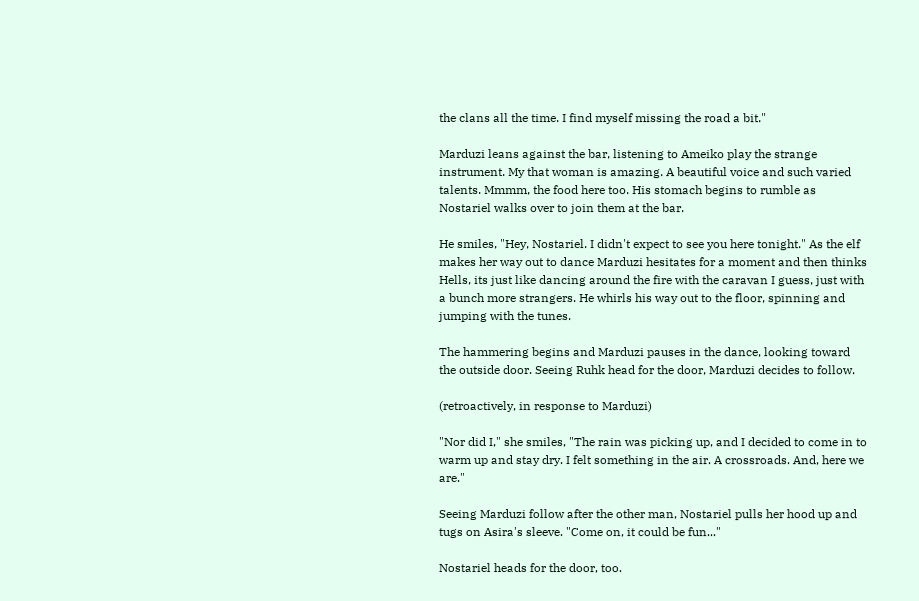the clans all the time. I find myself missing the road a bit."

Marduzi leans against the bar, listening to Ameiko play the strange instrument. My that woman is amazing. A beautiful voice and such varied talents. Mmmm, the food here too. His stomach begins to rumble as Nostariel walks over to join them at the bar.

He smiles, "Hey, Nostariel. I didn't expect to see you here tonight." As the elf makes her way out to dance Marduzi hesitates for a moment and then thinks Hells, its just like dancing around the fire with the caravan I guess, just with a bunch more strangers. He whirls his way out to the floor, spinning and jumping with the tunes.

The hammering begins and Marduzi pauses in the dance, looking toward the outside door. Seeing Ruhk head for the door, Marduzi decides to follow.

(retroactively, in response to Marduzi)

"Nor did I," she smiles, "The rain was picking up, and I decided to come in to warm up and stay dry. I felt something in the air. A crossroads. And, here we are."

Seeing Marduzi follow after the other man, Nostariel pulls her hood up and tugs on Asira's sleeve. "Come on, it could be fun..."

Nostariel heads for the door, too.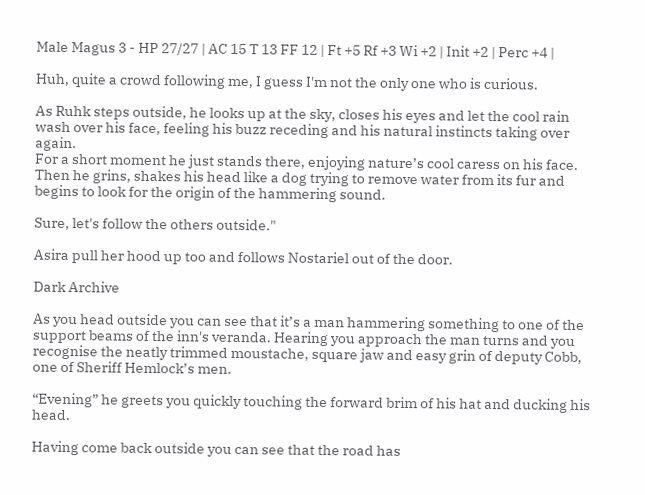Male Magus 3 - HP 27/27 | AC 15 T 13 FF 12 | Ft +5 Rf +3 Wi +2 | Init +2 | Perc +4 |

Huh, quite a crowd following me, I guess I'm not the only one who is curious.

As Ruhk steps outside, he looks up at the sky, closes his eyes and let the cool rain wash over his face, feeling his buzz receding and his natural instincts taking over again.
For a short moment he just stands there, enjoying nature’s cool caress on his face.
Then he grins, shakes his head like a dog trying to remove water from its fur and begins to look for the origin of the hammering sound.

Sure, let's follow the others outside."

Asira pull her hood up too and follows Nostariel out of the door.

Dark Archive

As you head outside you can see that it’s a man hammering something to one of the support beams of the inn's veranda. Hearing you approach the man turns and you recognise the neatly trimmed moustache, square jaw and easy grin of deputy Cobb, one of Sheriff Hemlock’s men.

“Evening” he greets you quickly touching the forward brim of his hat and ducking his head.

Having come back outside you can see that the road has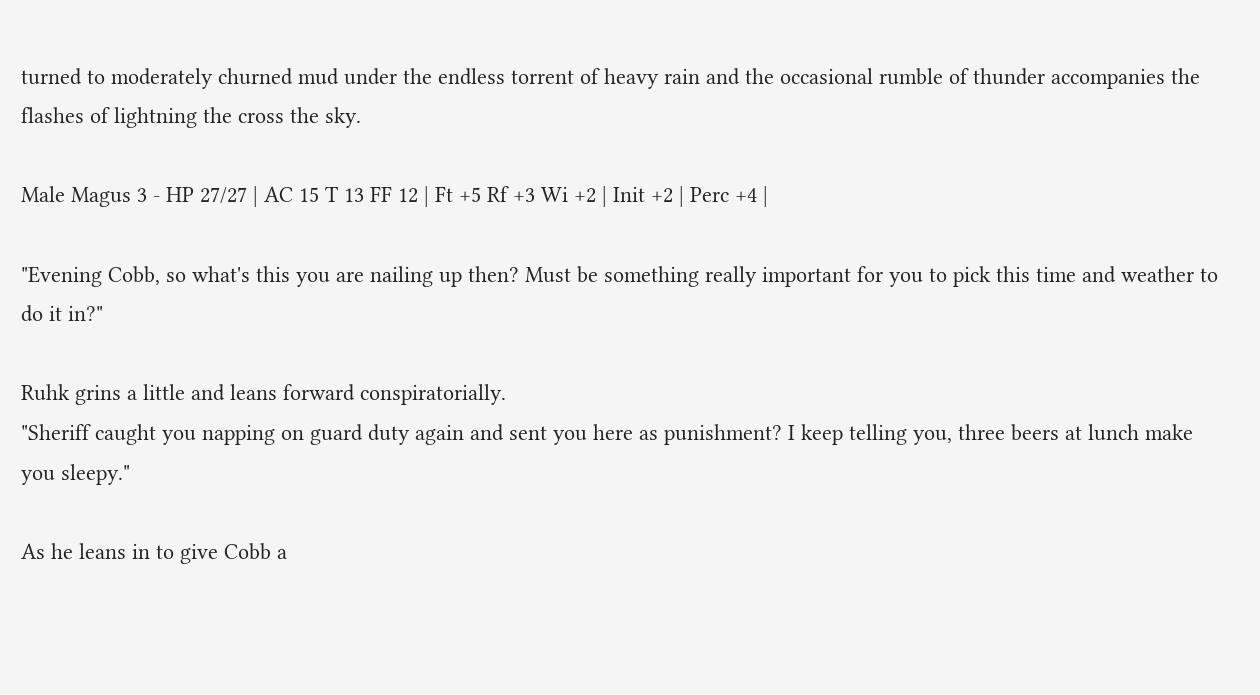turned to moderately churned mud under the endless torrent of heavy rain and the occasional rumble of thunder accompanies the flashes of lightning the cross the sky.

Male Magus 3 - HP 27/27 | AC 15 T 13 FF 12 | Ft +5 Rf +3 Wi +2 | Init +2 | Perc +4 |

"Evening Cobb, so what's this you are nailing up then? Must be something really important for you to pick this time and weather to do it in?"

Ruhk grins a little and leans forward conspiratorially.
"Sheriff caught you napping on guard duty again and sent you here as punishment? I keep telling you, three beers at lunch make you sleepy."

As he leans in to give Cobb a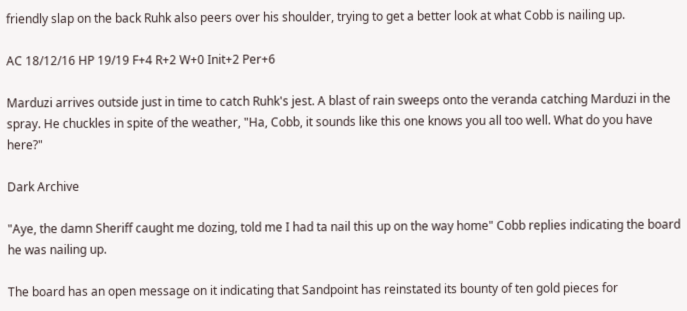friendly slap on the back Ruhk also peers over his shoulder, trying to get a better look at what Cobb is nailing up.

AC 18/12/16 HP 19/19 F+4 R+2 W+0 Init+2 Per+6

Marduzi arrives outside just in time to catch Ruhk's jest. A blast of rain sweeps onto the veranda catching Marduzi in the spray. He chuckles in spite of the weather, "Ha, Cobb, it sounds like this one knows you all too well. What do you have here?"

Dark Archive

"Aye, the damn Sheriff caught me dozing, told me I had ta nail this up on the way home" Cobb replies indicating the board he was nailing up.

The board has an open message on it indicating that Sandpoint has reinstated its bounty of ten gold pieces for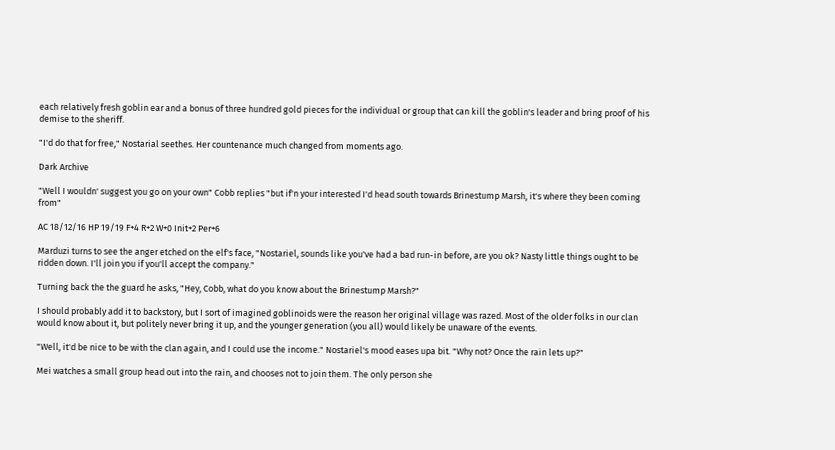each relatively fresh goblin ear and a bonus of three hundred gold pieces for the individual or group that can kill the goblin's leader and bring proof of his demise to the sheriff.

"I'd do that for free," Nostarial seethes. Her countenance much changed from moments ago.

Dark Archive

"Well I wouldn' suggest you go on your own" Cobb replies "but if'n your interested I'd head south towards Brinestump Marsh, it's where they been coming from"

AC 18/12/16 HP 19/19 F+4 R+2 W+0 Init+2 Per+6

Marduzi turns to see the anger etched on the elf's face, "Nostariel, sounds like you've had a bad run-in before, are you ok? Nasty little things ought to be ridden down. I'll join you if you'll accept the company."

Turning back the the guard he asks, "Hey, Cobb, what do you know about the Brinestump Marsh?"

I should probably add it to backstory, but I sort of imagined goblinoids were the reason her original village was razed. Most of the older folks in our clan would know about it, but politely never bring it up, and the younger generation (you all) would likely be unaware of the events.

"Well, it'd be nice to be with the clan again, and I could use the income." Nostariel's mood eases upa bit. "Why not? Once the rain lets up?"

Mei watches a small group head out into the rain, and chooses not to join them. The only person she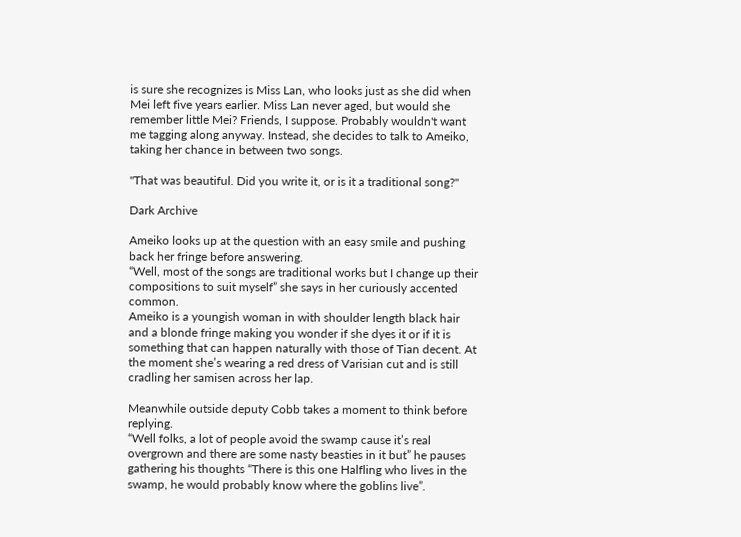is sure she recognizes is Miss Lan, who looks just as she did when Mei left five years earlier. Miss Lan never aged, but would she remember little Mei? Friends, I suppose. Probably wouldn't want me tagging along anyway. Instead, she decides to talk to Ameiko, taking her chance in between two songs.

"That was beautiful. Did you write it, or is it a traditional song?"

Dark Archive

Ameiko looks up at the question with an easy smile and pushing back her fringe before answering.
“Well, most of the songs are traditional works but I change up their compositions to suit myself” she says in her curiously accented common.
Ameiko is a youngish woman in with shoulder length black hair and a blonde fringe making you wonder if she dyes it or if it is something that can happen naturally with those of Tian decent. At the moment she’s wearing a red dress of Varisian cut and is still cradling her samisen across her lap.

Meanwhile outside deputy Cobb takes a moment to think before replying.
“Well folks, a lot of people avoid the swamp cause it’s real overgrown and there are some nasty beasties in it but” he pauses gathering his thoughts “There is this one Halfling who lives in the swamp, he would probably know where the goblins live”.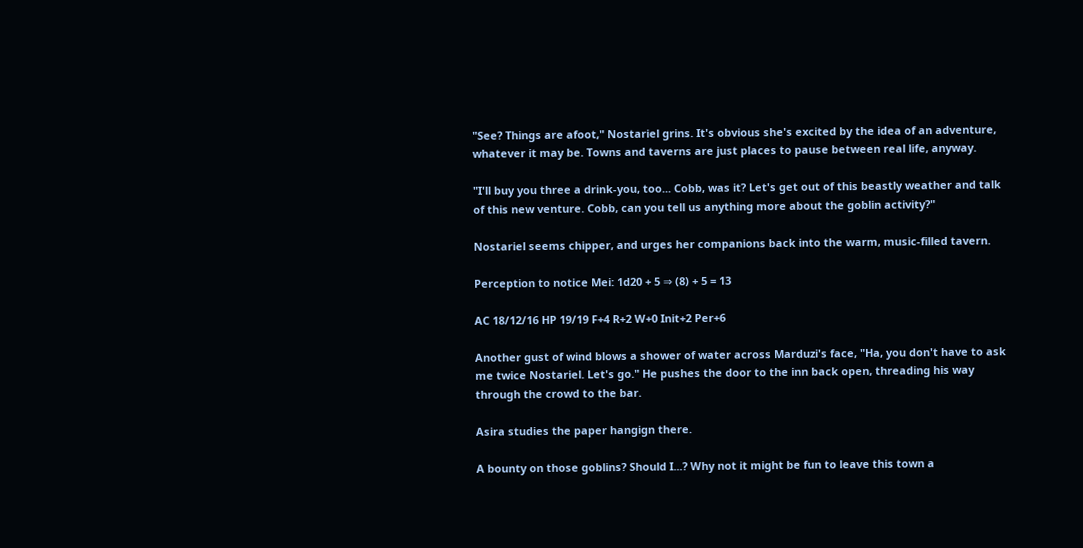"See? Things are afoot," Nostariel grins. It's obvious she's excited by the idea of an adventure, whatever it may be. Towns and taverns are just places to pause between real life, anyway.

"I'll buy you three a drink-you, too... Cobb, was it? Let's get out of this beastly weather and talk of this new venture. Cobb, can you tell us anything more about the goblin activity?"

Nostariel seems chipper, and urges her companions back into the warm, music-filled tavern.

Perception to notice Mei: 1d20 + 5 ⇒ (8) + 5 = 13

AC 18/12/16 HP 19/19 F+4 R+2 W+0 Init+2 Per+6

Another gust of wind blows a shower of water across Marduzi's face, "Ha, you don't have to ask me twice Nostariel. Let's go." He pushes the door to the inn back open, threading his way through the crowd to the bar.

Asira studies the paper hangign there.

A bounty on those goblins? Should I...? Why not it might be fun to leave this town a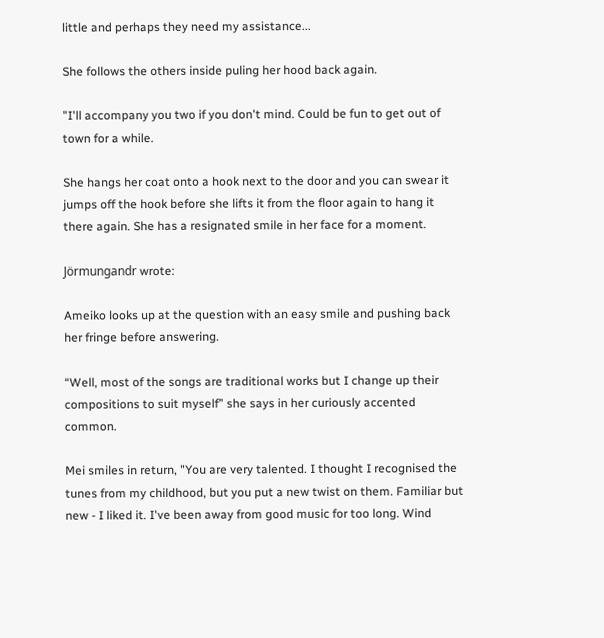little and perhaps they need my assistance...

She follows the others inside puling her hood back again.

"I'll accompany you two if you don't mind. Could be fun to get out of town for a while.

She hangs her coat onto a hook next to the door and you can swear it jumps off the hook before she lifts it from the floor again to hang it there again. She has a resignated smile in her face for a moment.

Jörmungandr wrote:

Ameiko looks up at the question with an easy smile and pushing back her fringe before answering.

“Well, most of the songs are traditional works but I change up their compositions to suit myself” she says in her curiously accented common.

Mei smiles in return, "You are very talented. I thought I recognised the tunes from my childhood, but you put a new twist on them. Familiar but new - I liked it. I've been away from good music for too long. Wind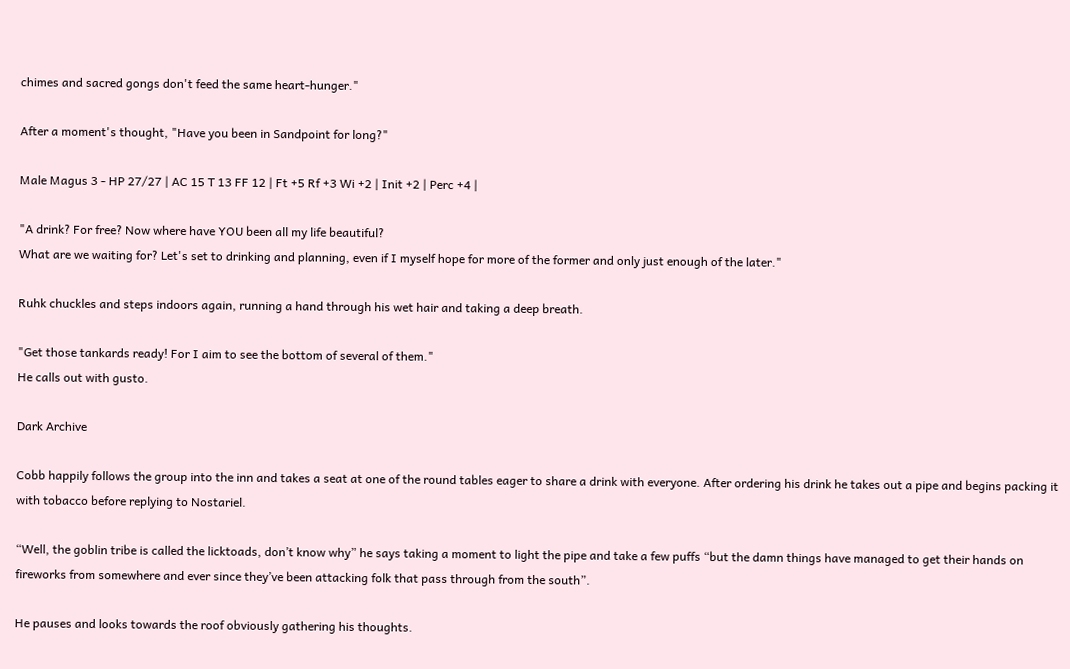chimes and sacred gongs don't feed the same heart-hunger."

After a moment's thought, "Have you been in Sandpoint for long?"

Male Magus 3 - HP 27/27 | AC 15 T 13 FF 12 | Ft +5 Rf +3 Wi +2 | Init +2 | Perc +4 |

"A drink? For free? Now where have YOU been all my life beautiful?
What are we waiting for? Let's set to drinking and planning, even if I myself hope for more of the former and only just enough of the later."

Ruhk chuckles and steps indoors again, running a hand through his wet hair and taking a deep breath.

"Get those tankards ready! For I aim to see the bottom of several of them."
He calls out with gusto.

Dark Archive

Cobb happily follows the group into the inn and takes a seat at one of the round tables eager to share a drink with everyone. After ordering his drink he takes out a pipe and begins packing it with tobacco before replying to Nostariel.

“Well, the goblin tribe is called the licktoads, don’t know why” he says taking a moment to light the pipe and take a few puffs “but the damn things have managed to get their hands on fireworks from somewhere and ever since they’ve been attacking folk that pass through from the south”.

He pauses and looks towards the roof obviously gathering his thoughts.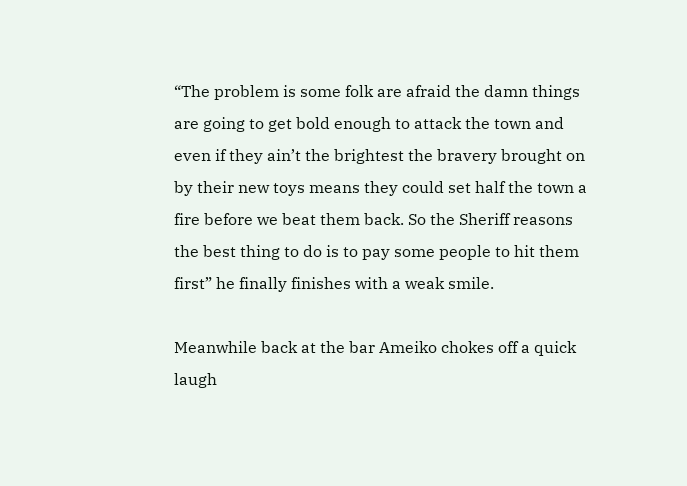“The problem is some folk are afraid the damn things are going to get bold enough to attack the town and even if they ain’t the brightest the bravery brought on by their new toys means they could set half the town a fire before we beat them back. So the Sheriff reasons the best thing to do is to pay some people to hit them first” he finally finishes with a weak smile.

Meanwhile back at the bar Ameiko chokes off a quick laugh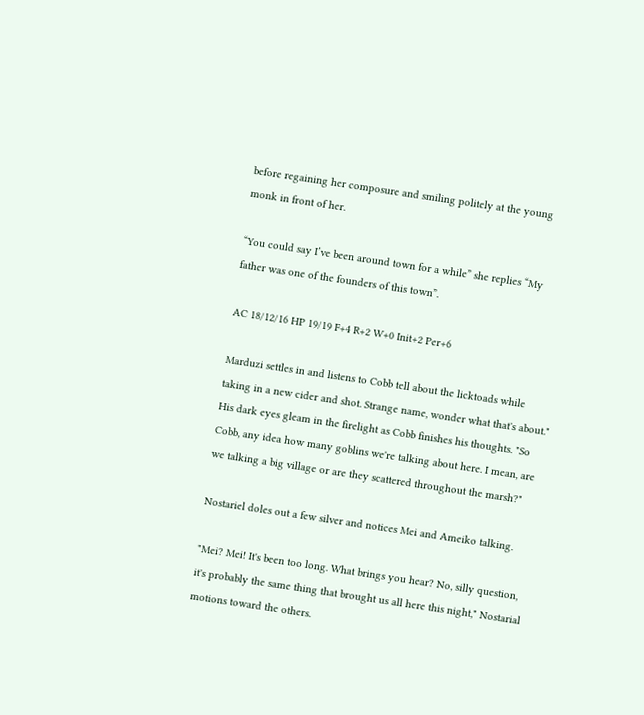before regaining her composure and smiling politely at the young monk in front of her.

“You could say I’ve been around town for a while” she replies “My father was one of the founders of this town”.

AC 18/12/16 HP 19/19 F+4 R+2 W+0 Init+2 Per+6

Marduzi settles in and listens to Cobb tell about the licktoads while taking in a new cider and shot. Strange name, wonder what that's about." His dark eyes gleam in the firelight as Cobb finishes his thoughts. "So Cobb, any idea how many goblins we're talking about here. I mean, are we talking a big village or are they scattered throughout the marsh?"

Nostariel doles out a few silver and notices Mei and Ameiko talking.

"Mei? Mei! It's been too long. What brings you hear? No, silly question, it's probably the same thing that brought us all here this night," Nostarial motions toward the others.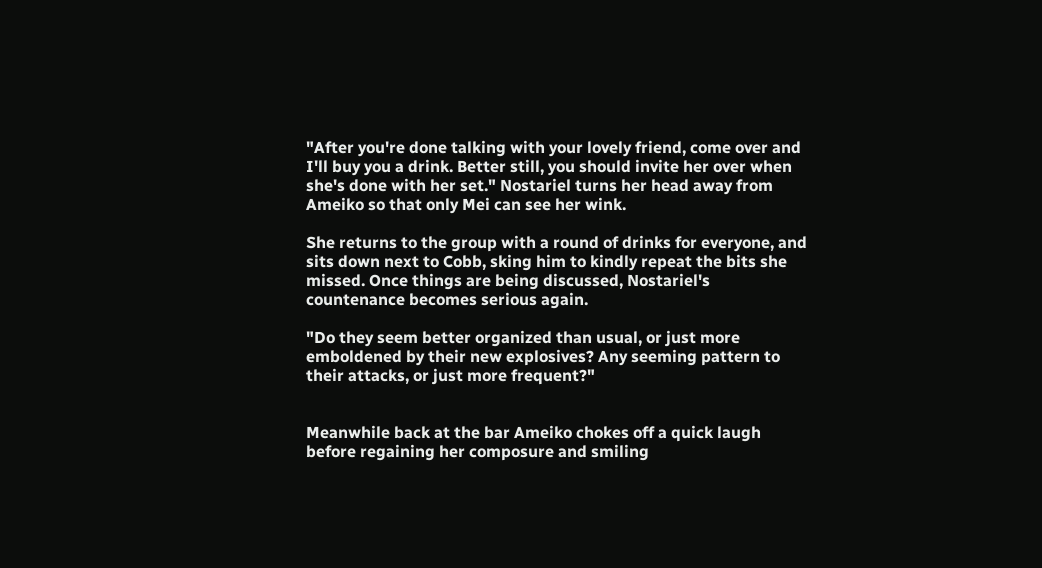"After you're done talking with your lovely friend, come over and I'll buy you a drink. Better still, you should invite her over when she's done with her set." Nostariel turns her head away from Ameiko so that only Mei can see her wink.

She returns to the group with a round of drinks for everyone, and sits down next to Cobb, sking him to kindly repeat the bits she missed. Once things are being discussed, Nostariel's countenance becomes serious again.

"Do they seem better organized than usual, or just more emboldened by their new explosives? Any seeming pattern to their attacks, or just more frequent?"


Meanwhile back at the bar Ameiko chokes off a quick laugh before regaining her composure and smiling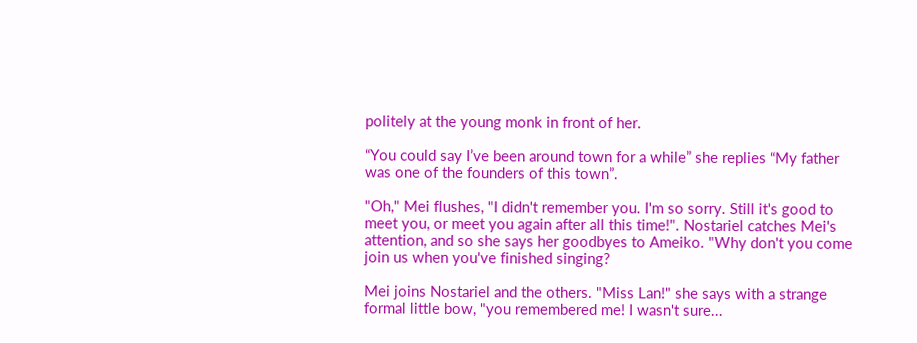politely at the young monk in front of her.

“You could say I’ve been around town for a while” she replies “My father was one of the founders of this town”.

"Oh," Mei flushes, "I didn't remember you. I'm so sorry. Still it's good to meet you, or meet you again after all this time!". Nostariel catches Mei's attention, and so she says her goodbyes to Ameiko. "Why don't you come join us when you've finished singing?

Mei joins Nostariel and the others. "Miss Lan!" she says with a strange formal little bow, "you remembered me! I wasn't sure...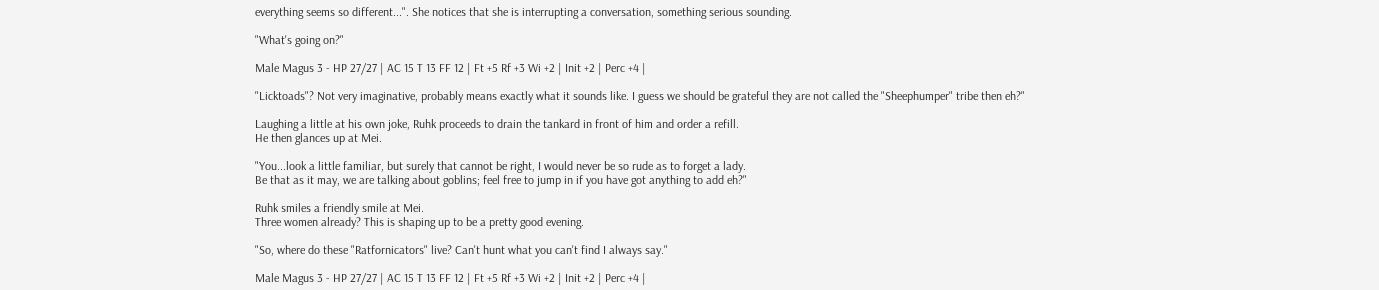everything seems so different...". She notices that she is interrupting a conversation, something serious sounding.

"What's going on?"

Male Magus 3 - HP 27/27 | AC 15 T 13 FF 12 | Ft +5 Rf +3 Wi +2 | Init +2 | Perc +4 |

"Licktoads"? Not very imaginative, probably means exactly what it sounds like. I guess we should be grateful they are not called the "Sheephumper" tribe then eh?"

Laughing a little at his own joke, Ruhk proceeds to drain the tankard in front of him and order a refill.
He then glances up at Mei.

"You...look a little familiar, but surely that cannot be right, I would never be so rude as to forget a lady.
Be that as it may, we are talking about goblins; feel free to jump in if you have got anything to add eh?"

Ruhk smiles a friendly smile at Mei.
Three women already? This is shaping up to be a pretty good evening.

"So, where do these "Ratfornicators" live? Can't hunt what you can't find I always say."

Male Magus 3 - HP 27/27 | AC 15 T 13 FF 12 | Ft +5 Rf +3 Wi +2 | Init +2 | Perc +4 |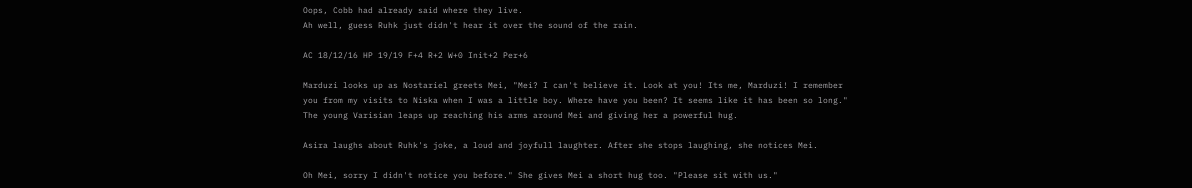Oops, Cobb had already said where they live.
Ah well, guess Ruhk just didn't hear it over the sound of the rain.

AC 18/12/16 HP 19/19 F+4 R+2 W+0 Init+2 Per+6

Marduzi looks up as Nostariel greets Mei, "Mei? I can't believe it. Look at you! Its me, Marduzi! I remember you from my visits to Niska when I was a little boy. Where have you been? It seems like it has been so long." The young Varisian leaps up reaching his arms around Mei and giving her a powerful hug.

Asira laughs about Ruhk's joke, a loud and joyfull laughter. After she stops laughing, she notices Mei.

Oh Mei, sorry I didn't notice you before." She gives Mei a short hug too. "Please sit with us."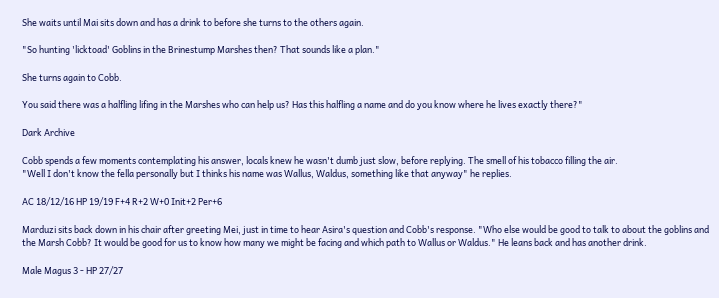She waits until Mai sits down and has a drink to before she turns to the others again.

"So hunting 'licktoad' Goblins in the Brinestump Marshes then? That sounds like a plan."

She turns again to Cobb.

You said there was a halfling lifing in the Marshes who can help us? Has this halfling a name and do you know where he lives exactly there?"

Dark Archive

Cobb spends a few moments contemplating his answer, locals knew he wasn't dumb just slow, before replying. The smell of his tobacco filling the air.
"Well I don't know the fella personally but I thinks his name was Wallus, Waldus, something like that anyway" he replies.

AC 18/12/16 HP 19/19 F+4 R+2 W+0 Init+2 Per+6

Marduzi sits back down in his chair after greeting Mei, just in time to hear Asira's question and Cobb's response. "Who else would be good to talk to about the goblins and the Marsh Cobb? It would be good for us to know how many we might be facing and which path to Wallus or Waldus." He leans back and has another drink.

Male Magus 3 - HP 27/27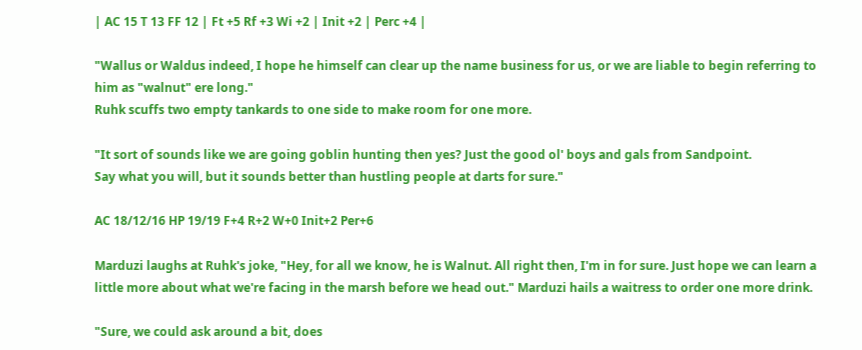| AC 15 T 13 FF 12 | Ft +5 Rf +3 Wi +2 | Init +2 | Perc +4 |

"Wallus or Waldus indeed, I hope he himself can clear up the name business for us, or we are liable to begin referring to him as "walnut" ere long."
Ruhk scuffs two empty tankards to one side to make room for one more.

"It sort of sounds like we are going goblin hunting then yes? Just the good ol' boys and gals from Sandpoint.
Say what you will, but it sounds better than hustling people at darts for sure."

AC 18/12/16 HP 19/19 F+4 R+2 W+0 Init+2 Per+6

Marduzi laughs at Ruhk's joke, "Hey, for all we know, he is Walnut. All right then, I'm in for sure. Just hope we can learn a little more about what we're facing in the marsh before we head out." Marduzi hails a waitress to order one more drink.

"Sure, we could ask around a bit, does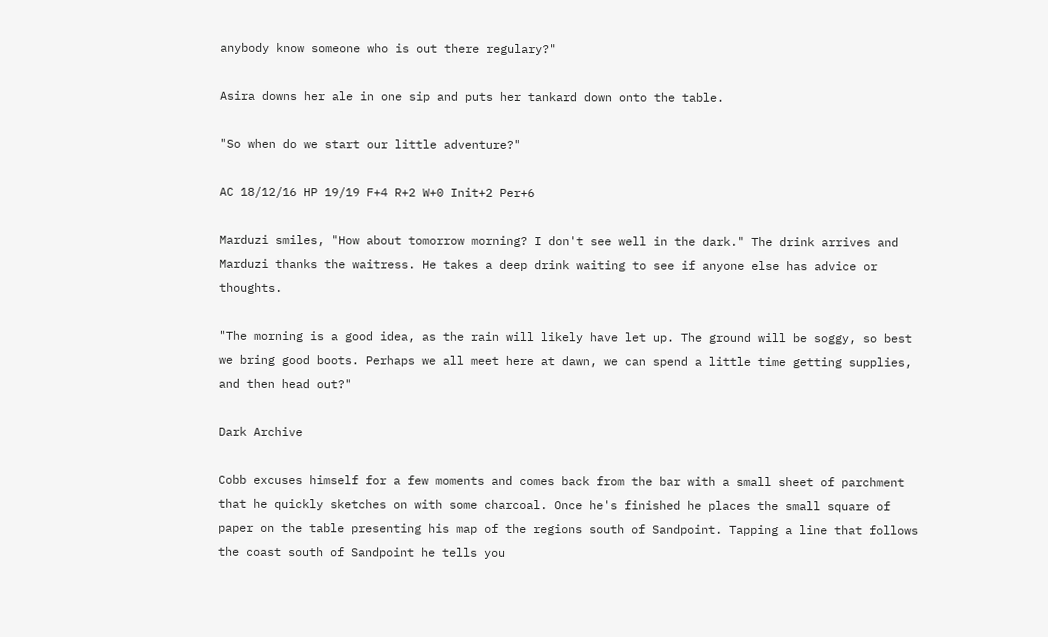anybody know someone who is out there regulary?"

Asira downs her ale in one sip and puts her tankard down onto the table.

"So when do we start our little adventure?"

AC 18/12/16 HP 19/19 F+4 R+2 W+0 Init+2 Per+6

Marduzi smiles, "How about tomorrow morning? I don't see well in the dark." The drink arrives and Marduzi thanks the waitress. He takes a deep drink waiting to see if anyone else has advice or thoughts.

"The morning is a good idea, as the rain will likely have let up. The ground will be soggy, so best we bring good boots. Perhaps we all meet here at dawn, we can spend a little time getting supplies, and then head out?"

Dark Archive

Cobb excuses himself for a few moments and comes back from the bar with a small sheet of parchment that he quickly sketches on with some charcoal. Once he's finished he places the small square of paper on the table presenting his map of the regions south of Sandpoint. Tapping a line that follows the coast south of Sandpoint he tells you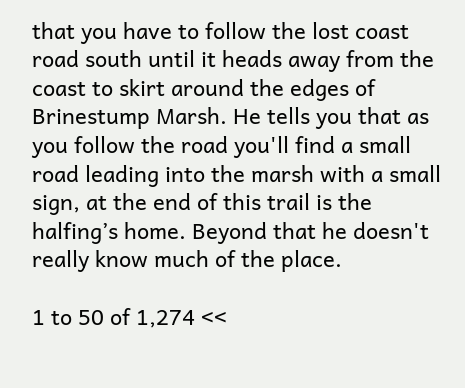that you have to follow the lost coast road south until it heads away from the coast to skirt around the edges of Brinestump Marsh. He tells you that as you follow the road you'll find a small road leading into the marsh with a small sign, at the end of this trail is the halfing’s home. Beyond that he doesn't really know much of the place.

1 to 50 of 1,274 <<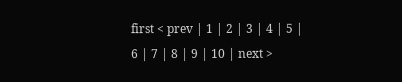first < prev | 1 | 2 | 3 | 4 | 5 | 6 | 7 | 8 | 9 | 10 | next >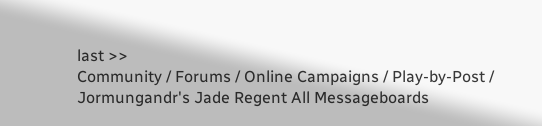last >>
Community / Forums / Online Campaigns / Play-by-Post / Jormungandr's Jade Regent All Messageboards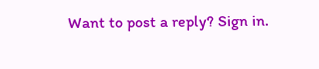Want to post a reply? Sign in.